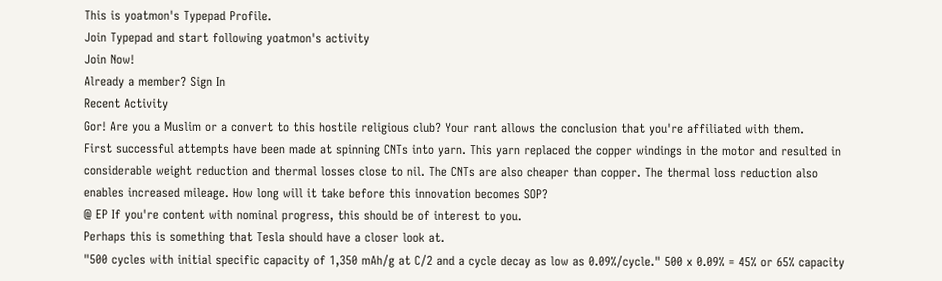This is yoatmon's Typepad Profile.
Join Typepad and start following yoatmon's activity
Join Now!
Already a member? Sign In
Recent Activity
Gor! Are you a Muslim or a convert to this hostile religious club? Your rant allows the conclusion that you're affiliated with them.
First successful attempts have been made at spinning CNTs into yarn. This yarn replaced the copper windings in the motor and resulted in considerable weight reduction and thermal losses close to nil. The CNTs are also cheaper than copper. The thermal loss reduction also enables increased mileage. How long will it take before this innovation becomes SOP?
@ EP If you're content with nominal progress, this should be of interest to you.
Perhaps this is something that Tesla should have a closer look at.
"500 cycles with initial specific capacity of 1,350 mAh/g at C/2 and a cycle decay as low as 0.09%/cycle." 500 x 0.09% = 45% or 65% capacity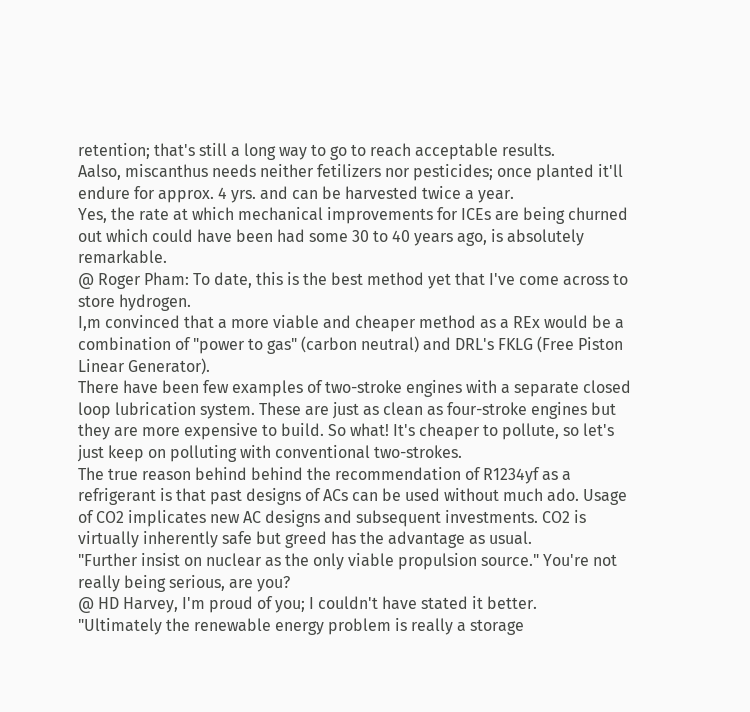retention; that's still a long way to go to reach acceptable results.
Aalso, miscanthus needs neither fetilizers nor pesticides; once planted it'll endure for approx. 4 yrs. and can be harvested twice a year.
Yes, the rate at which mechanical improvements for ICEs are being churned out which could have been had some 30 to 40 years ago, is absolutely remarkable.
@ Roger Pham: To date, this is the best method yet that I've come across to store hydrogen.
I,m convinced that a more viable and cheaper method as a REx would be a combination of "power to gas" (carbon neutral) and DRL's FKLG (Free Piston Linear Generator).
There have been few examples of two-stroke engines with a separate closed loop lubrication system. These are just as clean as four-stroke engines but they are more expensive to build. So what! It's cheaper to pollute, so let's just keep on polluting with conventional two-strokes.
The true reason behind behind the recommendation of R1234yf as a refrigerant is that past designs of ACs can be used without much ado. Usage of CO2 implicates new AC designs and subsequent investments. CO2 is virtually inherently safe but greed has the advantage as usual.
"Further insist on nuclear as the only viable propulsion source." You're not really being serious, are you?
@ HD Harvey, I'm proud of you; I couldn't have stated it better.
"Ultimately the renewable energy problem is really a storage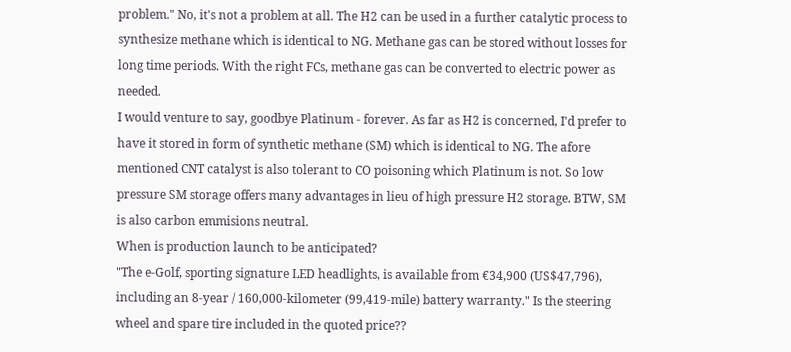problem." No, it's not a problem at all. The H2 can be used in a further catalytic process to synthesize methane which is identical to NG. Methane gas can be stored without losses for long time periods. With the right FCs, methane gas can be converted to electric power as needed.
I would venture to say, goodbye Platinum - forever. As far as H2 is concerned, I'd prefer to have it stored in form of synthetic methane (SM) which is identical to NG. The afore mentioned CNT catalyst is also tolerant to CO poisoning which Platinum is not. So low pressure SM storage offers many advantages in lieu of high pressure H2 storage. BTW, SM is also carbon emmisions neutral.
When is production launch to be anticipated?
"The e-Golf, sporting signature LED headlights, is available from €34,900 (US$47,796), including an 8-year / 160,000-kilometer (99,419-mile) battery warranty." Is the steering wheel and spare tire included in the quoted price??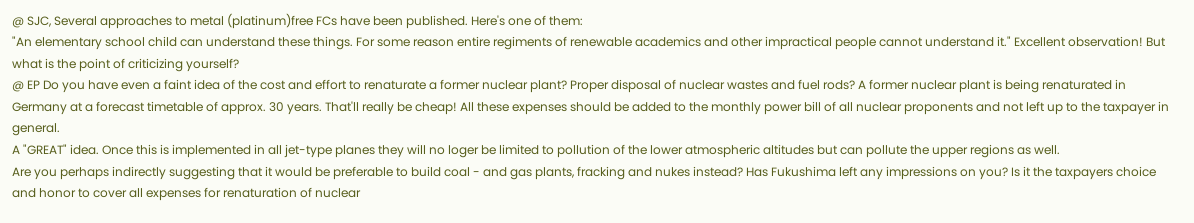@ SJC, Several approaches to metal (platinum)free FCs have been published. Here's one of them:
"An elementary school child can understand these things. For some reason entire regiments of renewable academics and other impractical people cannot understand it." Excellent observation! But what is the point of criticizing yourself?
@ EP Do you have even a faint idea of the cost and effort to renaturate a former nuclear plant? Proper disposal of nuclear wastes and fuel rods? A former nuclear plant is being renaturated in Germany at a forecast timetable of approx. 30 years. That'll really be cheap! All these expenses should be added to the monthly power bill of all nuclear proponents and not left up to the taxpayer in general.
A "GREAT" idea. Once this is implemented in all jet-type planes they will no loger be limited to pollution of the lower atmospheric altitudes but can pollute the upper regions as well.
Are you perhaps indirectly suggesting that it would be preferable to build coal - and gas plants, fracking and nukes instead? Has Fukushima left any impressions on you? Is it the taxpayers choice and honor to cover all expenses for renaturation of nuclear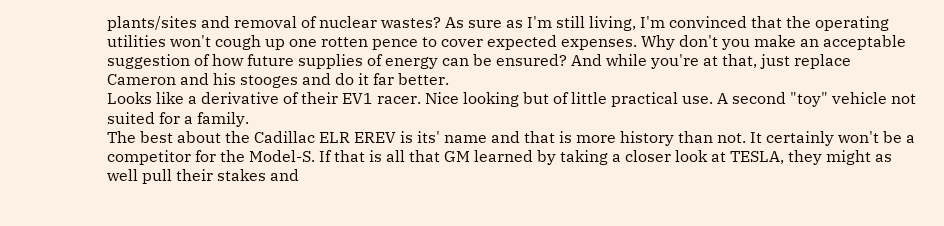plants/sites and removal of nuclear wastes? As sure as I'm still living, I'm convinced that the operating utilities won't cough up one rotten pence to cover expected expenses. Why don't you make an acceptable suggestion of how future supplies of energy can be ensured? And while you're at that, just replace Cameron and his stooges and do it far better.
Looks like a derivative of their EV1 racer. Nice looking but of little practical use. A second "toy" vehicle not suited for a family.
The best about the Cadillac ELR EREV is its' name and that is more history than not. It certainly won't be a competitor for the Model-S. If that is all that GM learned by taking a closer look at TESLA, they might as well pull their stakes and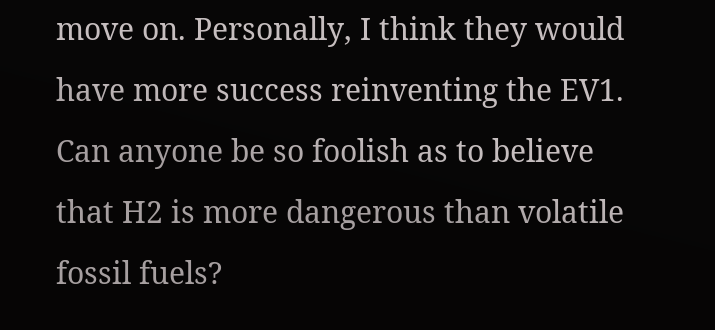move on. Personally, I think they would have more success reinventing the EV1.
Can anyone be so foolish as to believe that H2 is more dangerous than volatile fossil fuels?